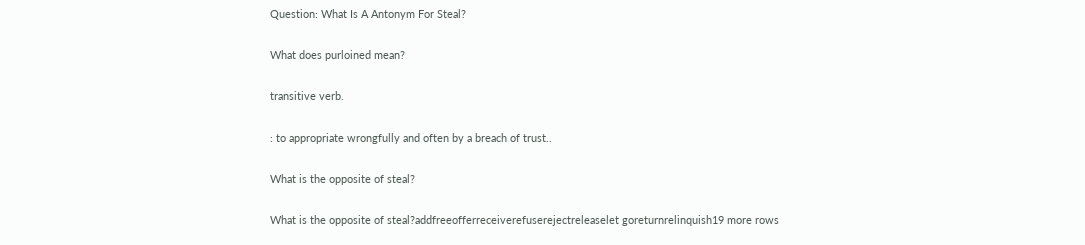Question: What Is A Antonym For Steal?

What does purloined mean?

transitive verb.

: to appropriate wrongfully and often by a breach of trust..

What is the opposite of steal?

What is the opposite of steal?addfreeofferreceiverefuserejectreleaselet goreturnrelinquish19 more rows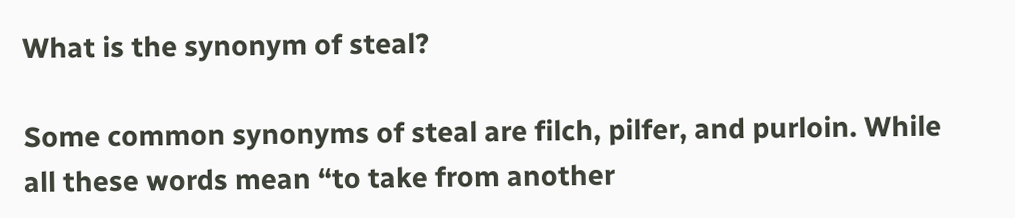What is the synonym of steal?

Some common synonyms of steal are filch, pilfer, and purloin. While all these words mean “to take from another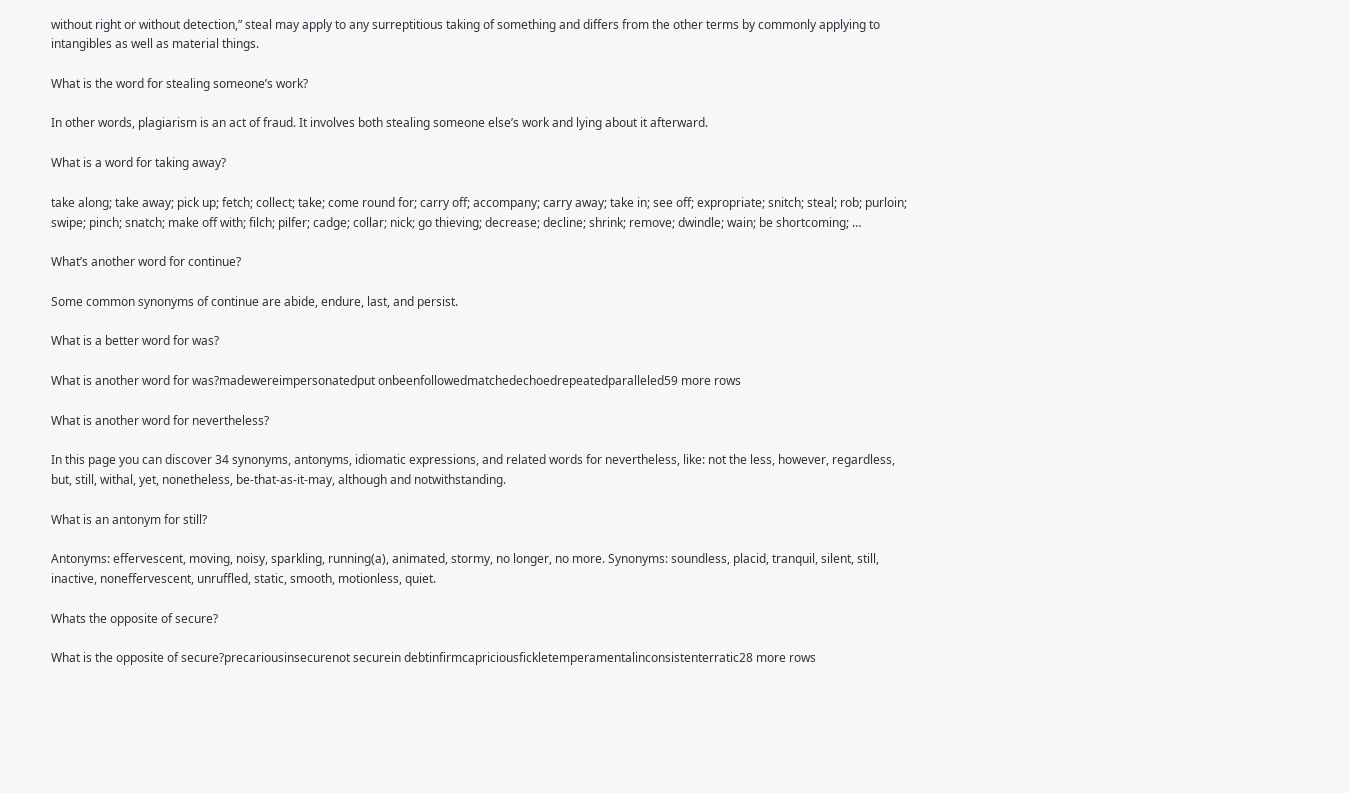without right or without detection,” steal may apply to any surreptitious taking of something and differs from the other terms by commonly applying to intangibles as well as material things.

What is the word for stealing someone’s work?

In other words, plagiarism is an act of fraud. It involves both stealing someone else’s work and lying about it afterward.

What is a word for taking away?

take along; take away; pick up; fetch; collect; take; come round for; carry off; accompany; carry away; take in; see off; expropriate; snitch; steal; rob; purloin; swipe; pinch; snatch; make off with; filch; pilfer; cadge; collar; nick; go thieving; decrease; decline; shrink; remove; dwindle; wain; be shortcoming; …

What’s another word for continue?

Some common synonyms of continue are abide, endure, last, and persist.

What is a better word for was?

What is another word for was?madewereimpersonatedput onbeenfollowedmatchedechoedrepeatedparalleled59 more rows

What is another word for nevertheless?

In this page you can discover 34 synonyms, antonyms, idiomatic expressions, and related words for nevertheless, like: not the less, however, regardless, but, still, withal, yet, nonetheless, be-that-as-it-may, although and notwithstanding.

What is an antonym for still?

Antonyms: effervescent, moving, noisy, sparkling, running(a), animated, stormy, no longer, no more. Synonyms: soundless, placid, tranquil, silent, still, inactive, noneffervescent, unruffled, static, smooth, motionless, quiet.

Whats the opposite of secure?

What is the opposite of secure?precariousinsecurenot securein debtinfirmcapriciousfickletemperamentalinconsistenterratic28 more rows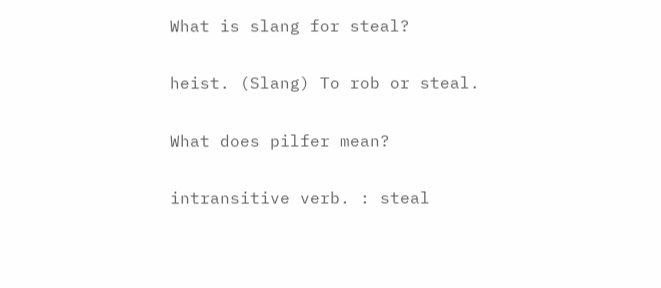What is slang for steal?

heist. (Slang) To rob or steal.

What does pilfer mean?

intransitive verb. : steal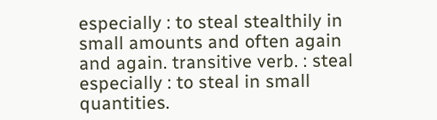especially : to steal stealthily in small amounts and often again and again. transitive verb. : steal especially : to steal in small quantities.